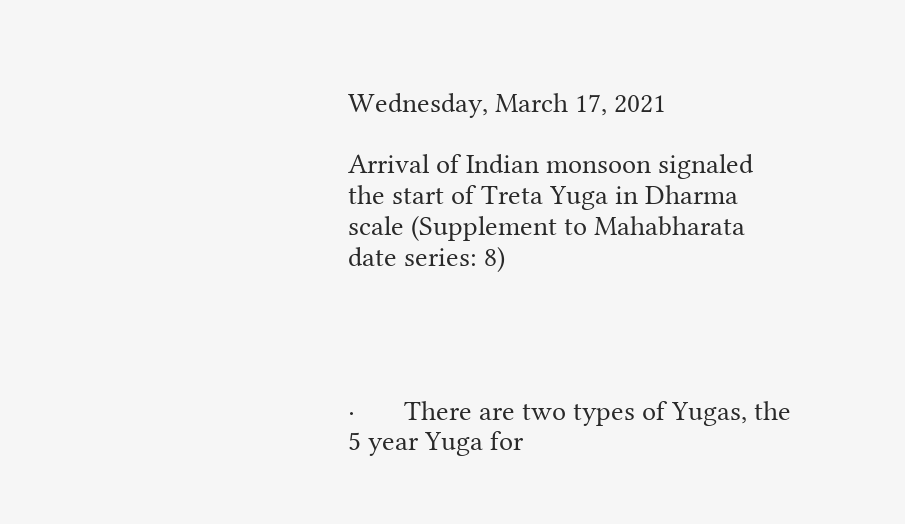Wednesday, March 17, 2021

Arrival of Indian monsoon signaled the start of Treta Yuga in Dharma scale (Supplement to Mahabharata date series: 8)




·       There are two types of Yugas, the 5 year Yuga for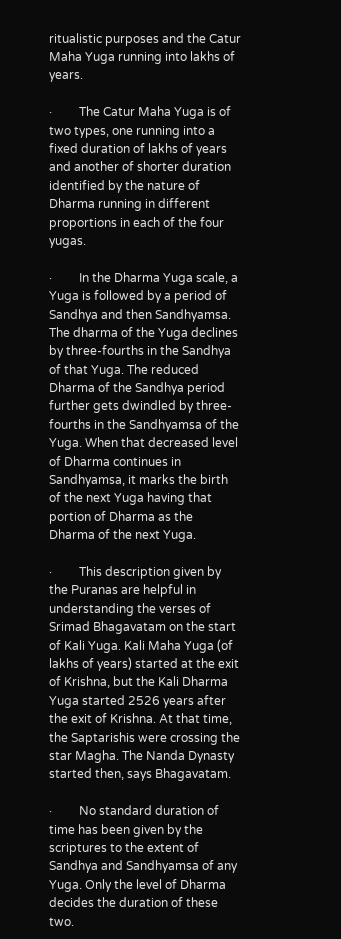ritualistic purposes and the Catur Maha Yuga running into lakhs of years.

·         The Catur Maha Yuga is of two types, one running into a fixed duration of lakhs of years and another of shorter duration identified by the nature of Dharma running in different proportions in each of the four yugas.

·         In the Dharma Yuga scale, a Yuga is followed by a period of Sandhya and then Sandhyamsa. The dharma of the Yuga declines by three-fourths in the Sandhya of that Yuga. The reduced Dharma of the Sandhya period further gets dwindled by three- fourths in the Sandhyamsa of the Yuga. When that decreased level of Dharma continues in Sandhyamsa, it marks the birth of the next Yuga having that portion of Dharma as the Dharma of the next Yuga.

·         This description given by the Puranas are helpful in understanding the verses of Srimad Bhagavatam on the start of Kali Yuga. Kali Maha Yuga (of lakhs of years) started at the exit of Krishna, but the Kali Dharma Yuga started 2526 years after the exit of Krishna. At that time, the Saptarishis were crossing the star Magha. The Nanda Dynasty started then, says Bhagavatam.

·         No standard duration of time has been given by the scriptures to the extent of Sandhya and Sandhyamsa of any Yuga. Only the level of Dharma decides the duration of these two.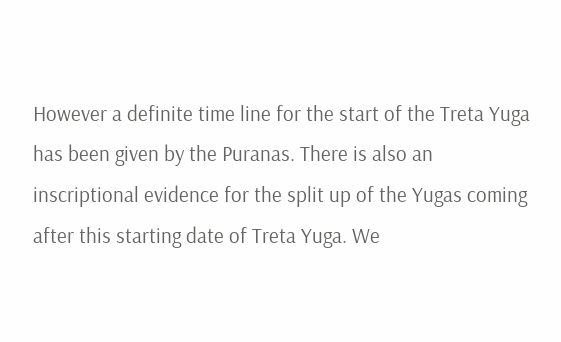However a definite time line for the start of the Treta Yuga has been given by the Puranas. There is also an inscriptional evidence for the split up of the Yugas coming after this starting date of Treta Yuga. We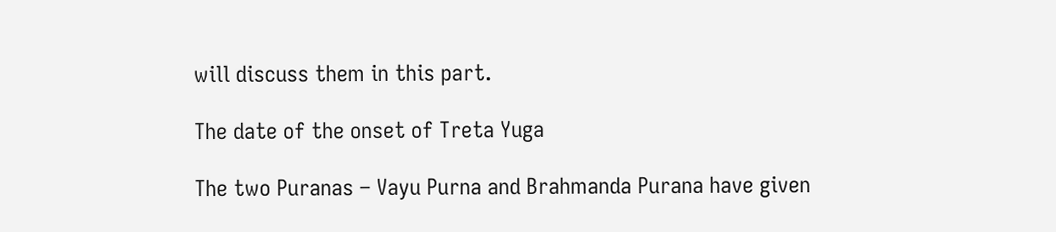will discuss them in this part.

The date of the onset of Treta Yuga

The two Puranas – Vayu Purna and Brahmanda Purana have given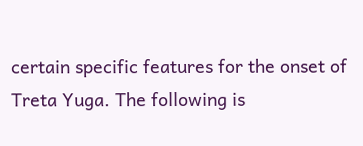certain specific features for the onset of Treta Yuga. The following is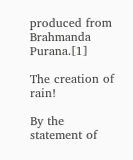produced from Brahmanda Purana.[1]

The creation of rain!

By the statement of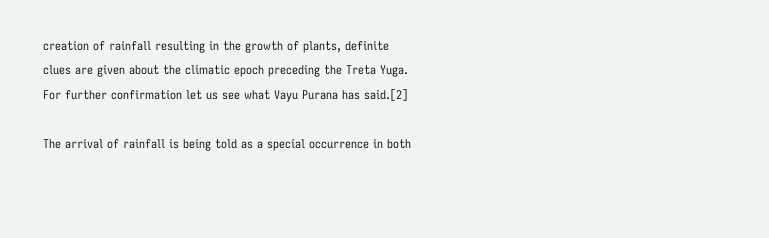creation of rainfall resulting in the growth of plants, definite clues are given about the climatic epoch preceding the Treta Yuga. For further confirmation let us see what Vayu Purana has said.[2]

The arrival of rainfall is being told as a special occurrence in both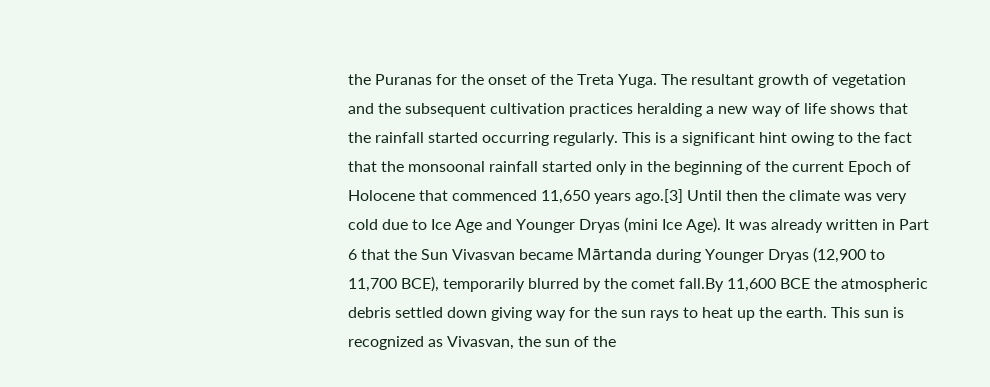the Puranas for the onset of the Treta Yuga. The resultant growth of vegetation and the subsequent cultivation practices heralding a new way of life shows that the rainfall started occurring regularly. This is a significant hint owing to the fact that the monsoonal rainfall started only in the beginning of the current Epoch of Holocene that commenced 11,650 years ago.[3] Until then the climate was very cold due to Ice Age and Younger Dryas (mini Ice Age). It was already written in Part 6 that the Sun Vivasvan became Mārtanda during Younger Dryas (12,900 to 11,700 BCE), temporarily blurred by the comet fall.By 11,600 BCE the atmospheric debris settled down giving way for the sun rays to heat up the earth. This sun is recognized as Vivasvan, the sun of the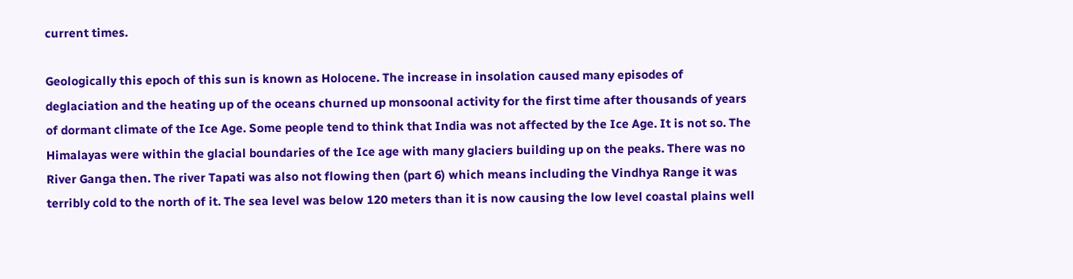current times.

Geologically this epoch of this sun is known as Holocene. The increase in insolation caused many episodes of deglaciation and the heating up of the oceans churned up monsoonal activity for the first time after thousands of years of dormant climate of the Ice Age. Some people tend to think that India was not affected by the Ice Age. It is not so. The Himalayas were within the glacial boundaries of the Ice age with many glaciers building up on the peaks. There was no River Ganga then. The river Tapati was also not flowing then (part 6) which means including the Vindhya Range it was terribly cold to the north of it. The sea level was below 120 meters than it is now causing the low level coastal plains well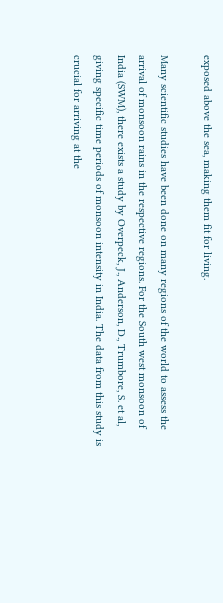exposed above the sea, making them fit for living.

Many scientific studies have been done on many regions of the world to assess the arrival of monsoon rains in the respective regions. For the South west monsoon of India (SWM), there exists a study by Overpeck, J., Anderson, D., Trumbore, S. et al, giving specific time periods of monsoon intensity in India. The data from this study is crucial for arriving at the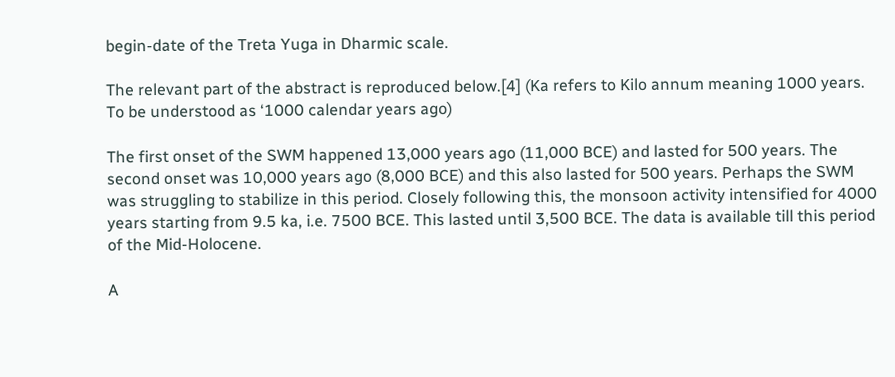begin-date of the Treta Yuga in Dharmic scale.

The relevant part of the abstract is reproduced below.[4] (Ka refers to Kilo annum meaning 1000 years. To be understood as ‘1000 calendar years ago)

The first onset of the SWM happened 13,000 years ago (11,000 BCE) and lasted for 500 years. The second onset was 10,000 years ago (8,000 BCE) and this also lasted for 500 years. Perhaps the SWM was struggling to stabilize in this period. Closely following this, the monsoon activity intensified for 4000 years starting from 9.5 ka, i.e. 7500 BCE. This lasted until 3,500 BCE. The data is available till this period of the Mid-Holocene.

A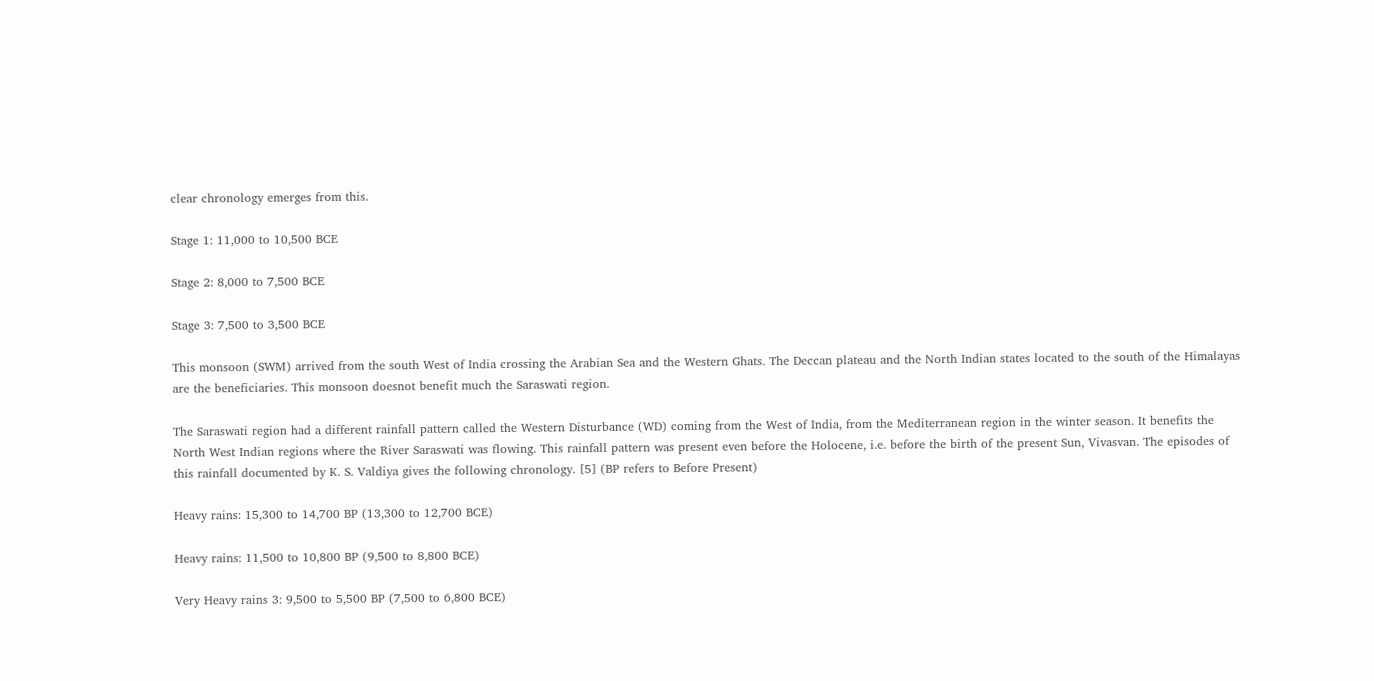clear chronology emerges from this.

Stage 1: 11,000 to 10,500 BCE

Stage 2: 8,000 to 7,500 BCE

Stage 3: 7,500 to 3,500 BCE

This monsoon (SWM) arrived from the south West of India crossing the Arabian Sea and the Western Ghats. The Deccan plateau and the North Indian states located to the south of the Himalayas are the beneficiaries. This monsoon doesnot benefit much the Saraswati region.

The Saraswati region had a different rainfall pattern called the Western Disturbance (WD) coming from the West of India, from the Mediterranean region in the winter season. It benefits the North West Indian regions where the River Saraswati was flowing. This rainfall pattern was present even before the Holocene, i.e. before the birth of the present Sun, Vivasvan. The episodes of this rainfall documented by K. S. Valdiya gives the following chronology. [5] (BP refers to Before Present)

Heavy rains: 15,300 to 14,700 BP (13,300 to 12,700 BCE)

Heavy rains: 11,500 to 10,800 BP (9,500 to 8,800 BCE)

Very Heavy rains 3: 9,500 to 5,500 BP (7,500 to 6,800 BCE)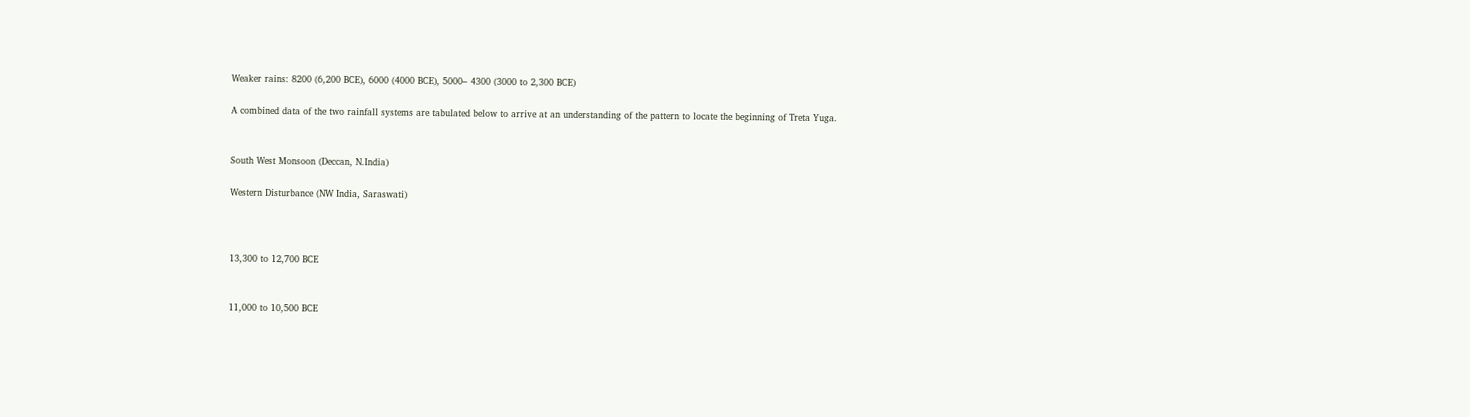Weaker rains: 8200 (6,200 BCE), 6000 (4000 BCE), 5000– 4300 (3000 to 2,300 BCE)

A combined data of the two rainfall systems are tabulated below to arrive at an understanding of the pattern to locate the beginning of Treta Yuga.


South West Monsoon (Deccan, N.India)

Western Disturbance (NW India, Saraswati)



13,300 to 12,700 BCE


11,000 to 10,500 BCE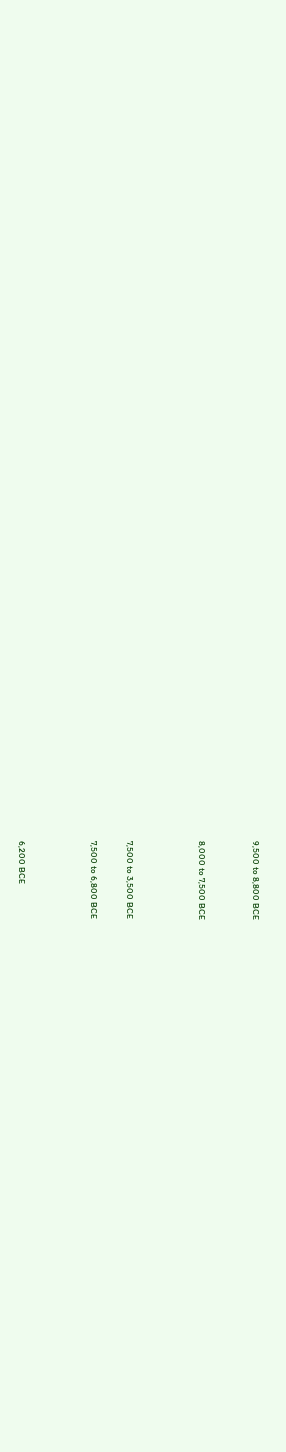9,500 to 8,800 BCE


8,000 to 7,500 BCE



7,500 to 3,500 BCE

7,500 to 6,800 BCE



6,200 BCE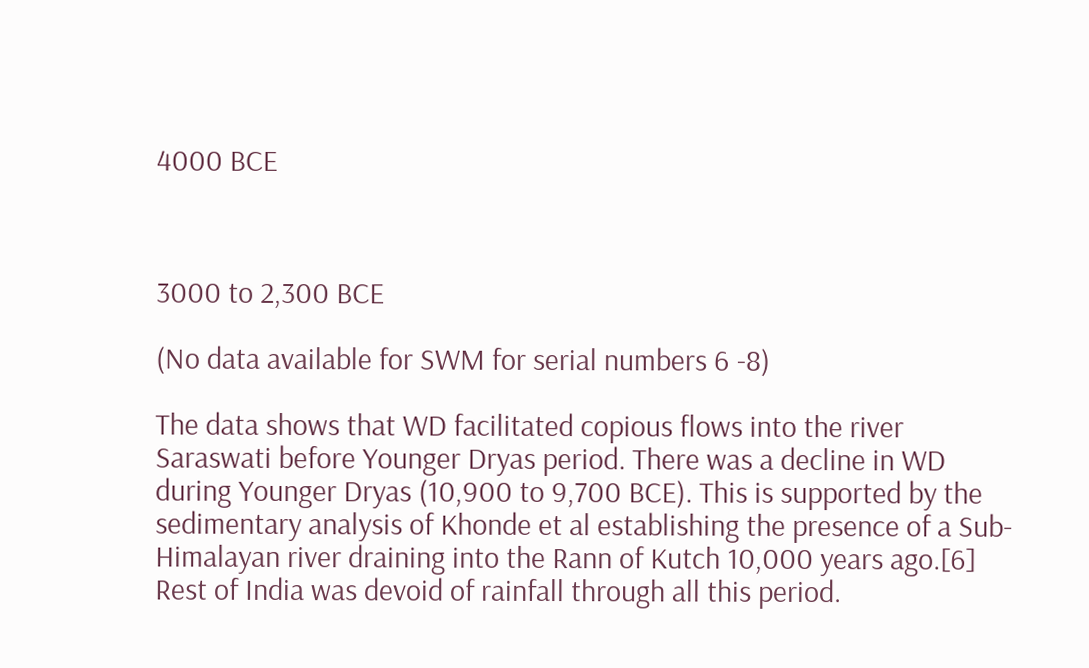4000 BCE



3000 to 2,300 BCE

(No data available for SWM for serial numbers 6 -8)

The data shows that WD facilitated copious flows into the river Saraswati before Younger Dryas period. There was a decline in WD during Younger Dryas (10,900 to 9,700 BCE). This is supported by the sedimentary analysis of Khonde et al establishing the presence of a Sub-Himalayan river draining into the Rann of Kutch 10,000 years ago.[6] Rest of India was devoid of rainfall through all this period.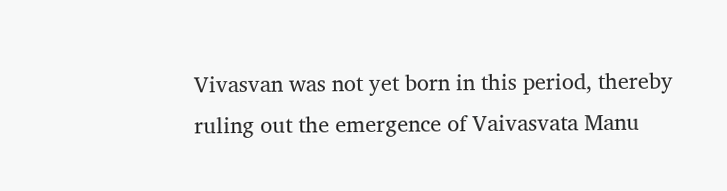Vivasvan was not yet born in this period, thereby ruling out the emergence of Vaivasvata Manu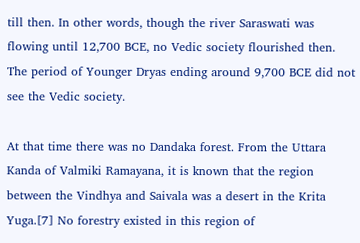till then. In other words, though the river Saraswati was flowing until 12,700 BCE, no Vedic society flourished then. The period of Younger Dryas ending around 9,700 BCE did not see the Vedic society.

At that time there was no Dandaka forest. From the Uttara Kanda of Valmiki Ramayana, it is known that the region between the Vindhya and Saivala was a desert in the Krita Yuga.[7] No forestry existed in this region of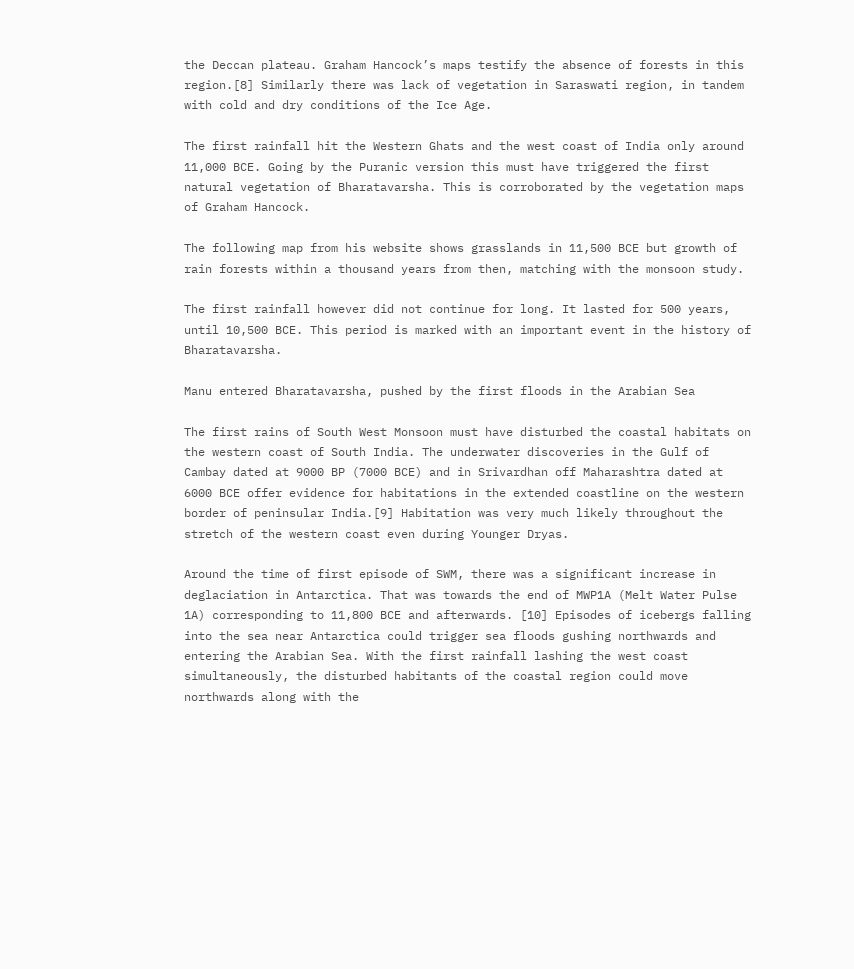the Deccan plateau. Graham Hancock’s maps testify the absence of forests in this region.[8] Similarly there was lack of vegetation in Saraswati region, in tandem with cold and dry conditions of the Ice Age.

The first rainfall hit the Western Ghats and the west coast of India only around 11,000 BCE. Going by the Puranic version this must have triggered the first natural vegetation of Bharatavarsha. This is corroborated by the vegetation maps of Graham Hancock.

The following map from his website shows grasslands in 11,500 BCE but growth of rain forests within a thousand years from then, matching with the monsoon study.

The first rainfall however did not continue for long. It lasted for 500 years, until 10,500 BCE. This period is marked with an important event in the history of Bharatavarsha.

Manu entered Bharatavarsha, pushed by the first floods in the Arabian Sea

The first rains of South West Monsoon must have disturbed the coastal habitats on the western coast of South India. The underwater discoveries in the Gulf of Cambay dated at 9000 BP (7000 BCE) and in Srivardhan off Maharashtra dated at 6000 BCE offer evidence for habitations in the extended coastline on the western border of peninsular India.[9] Habitation was very much likely throughout the stretch of the western coast even during Younger Dryas.

Around the time of first episode of SWM, there was a significant increase in deglaciation in Antarctica. That was towards the end of MWP1A (Melt Water Pulse 1A) corresponding to 11,800 BCE and afterwards. [10] Episodes of icebergs falling into the sea near Antarctica could trigger sea floods gushing northwards and entering the Arabian Sea. With the first rainfall lashing the west coast simultaneously, the disturbed habitants of the coastal region could move northwards along with the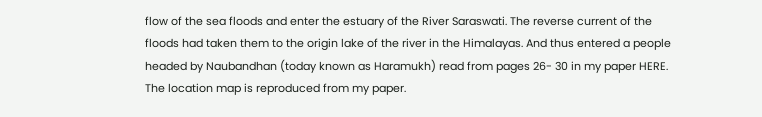flow of the sea floods and enter the estuary of the River Saraswati. The reverse current of the floods had taken them to the origin lake of the river in the Himalayas. And thus entered a people headed by Naubandhan (today known as Haramukh) read from pages 26- 30 in my paper HERE. The location map is reproduced from my paper.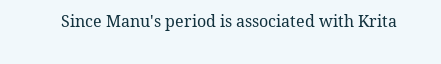Since Manu's period is associated with Krita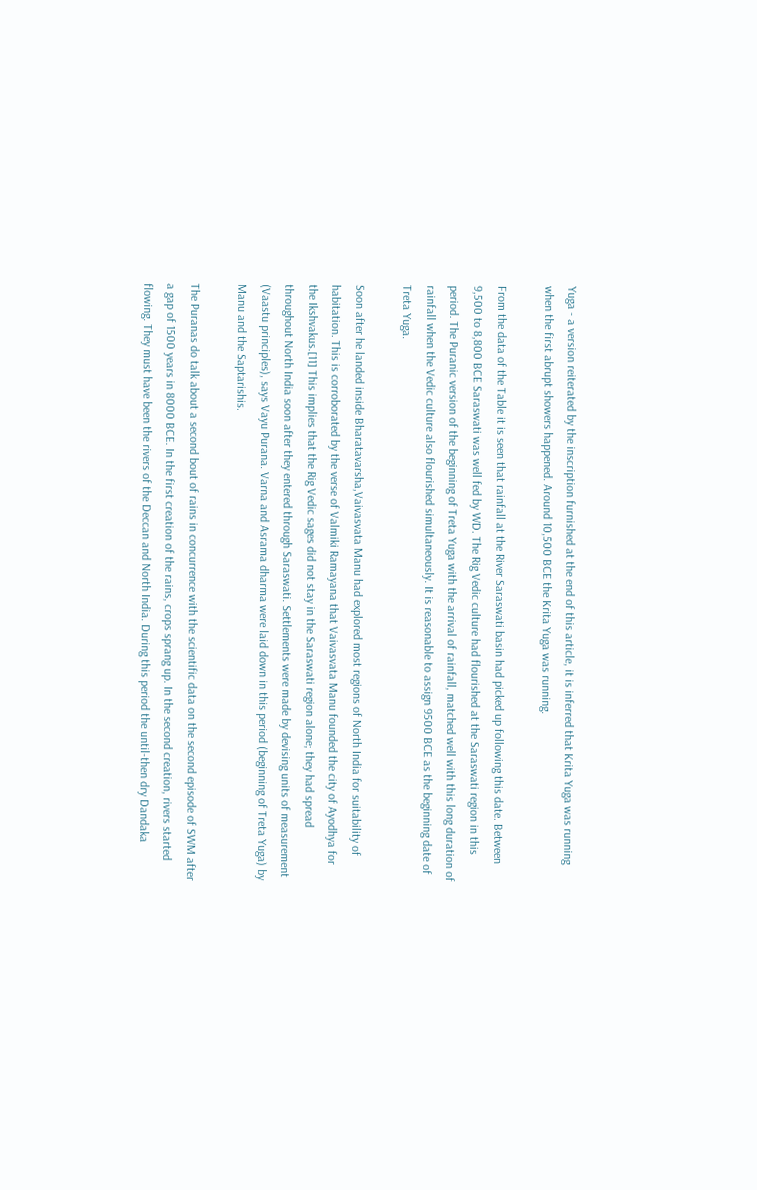Yuga - a version reiterated by the inscription furnished at the end of this article, it is inferred that Krita Yuga was running when the first abrupt showers happened. Around 10,500 BCE the Krita Yuga was running.

From the data of the Table it is seen that rainfall at the River Saraswati basin had picked up following this date. Between 9,500 to 8,800 BCE Saraswati was well fed by WD. The Rig Vedic culture had flourished at the Saraswati region in this period. The Puranic version of the beginning of Treta Yuga with the arrival of rainfall, matched well with this long duration of rainfall when the Vedic culture also flourished simultaneously. It is reasonable to assign 9500 BCE as the beginning date of Treta Yuga.

Soon after he landed inside Bharatavarsha,Vaivasvata Manu had explored most regions of North India for suitability of habitation. This is corroborated by the verse of Valmiki Ramayana that Vaivasvata Manu founded the city of Ayodhya for the Ikshvakus.[11] This implies that the Rig Vedic sages did not stay in the Saraswati region alone; they had spread throughout North India soon after they entered through Saraswati. Settlements were made by devising units of measurement (Vaastu principles), says Vayu Purana. Varna and Asrama dharma were laid down in this period (beginning of Treta Yuga) by Manu and the Saptarishis.

The Puranas do talk about a second bout of rains in concurrence with the scientific data on the second episode of SWM after a gap of 1500 years in 8000 BCE. In the first creation of the rains, crops sprang up. In the second creation, rivers started flowing. They must have been the rivers of the Deccan and North India. During this period the until-then dry Dandaka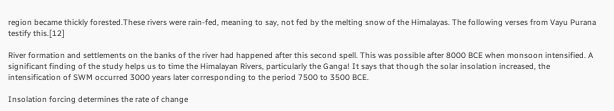region became thickly forested.These rivers were rain-fed, meaning to say, not fed by the melting snow of the Himalayas. The following verses from Vayu Purana testify this.[12]

River formation and settlements on the banks of the river had happened after this second spell. This was possible after 8000 BCE when monsoon intensified. A significant finding of the study helps us to time the Himalayan Rivers, particularly the Ganga! It says that though the solar insolation increased, the intensification of SWM occurred 3000 years later corresponding to the period 7500 to 3500 BCE.

Insolation forcing determines the rate of change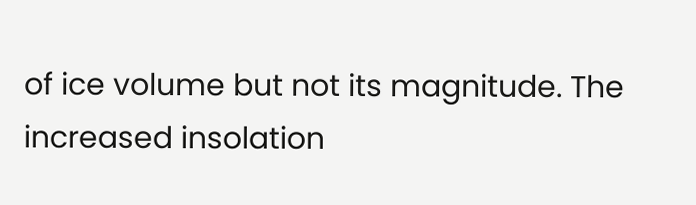of ice volume but not its magnitude. The increased insolation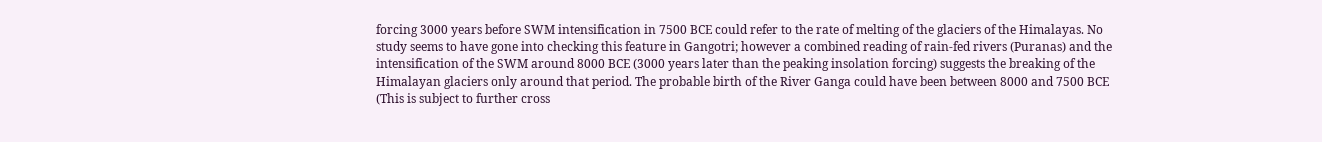forcing 3000 years before SWM intensification in 7500 BCE could refer to the rate of melting of the glaciers of the Himalayas. No study seems to have gone into checking this feature in Gangotri; however a combined reading of rain-fed rivers (Puranas) and the intensification of the SWM around 8000 BCE (3000 years later than the peaking insolation forcing) suggests the breaking of the Himalayan glaciers only around that period. The probable birth of the River Ganga could have been between 8000 and 7500 BCE (This is subject to further cross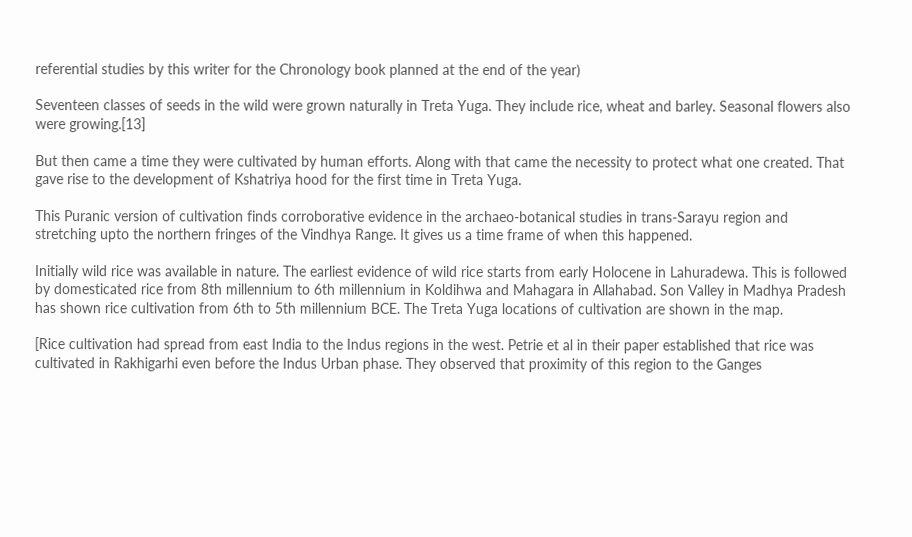referential studies by this writer for the Chronology book planned at the end of the year)

Seventeen classes of seeds in the wild were grown naturally in Treta Yuga. They include rice, wheat and barley. Seasonal flowers also were growing.[13]

But then came a time they were cultivated by human efforts. Along with that came the necessity to protect what one created. That gave rise to the development of Kshatriya hood for the first time in Treta Yuga.

This Puranic version of cultivation finds corroborative evidence in the archaeo-botanical studies in trans-Sarayu region and stretching upto the northern fringes of the Vindhya Range. It gives us a time frame of when this happened.

Initially wild rice was available in nature. The earliest evidence of wild rice starts from early Holocene in Lahuradewa. This is followed by domesticated rice from 8th millennium to 6th millennium in Koldihwa and Mahagara in Allahabad. Son Valley in Madhya Pradesh has shown rice cultivation from 6th to 5th millennium BCE. The Treta Yuga locations of cultivation are shown in the map.

[Rice cultivation had spread from east India to the Indus regions in the west. Petrie et al in their paper established that rice was cultivated in Rakhigarhi even before the Indus Urban phase. They observed that proximity of this region to the Ganges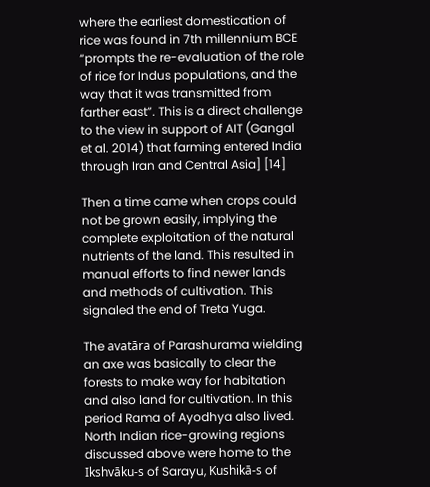where the earliest domestication of rice was found in 7th millennium BCE “prompts the re-evaluation of the role of rice for Indus populations, and the way that it was transmitted from farther east”. This is a direct challenge to the view in support of AIT (Gangal et al. 2014) that farming entered India through Iran and Central Asia] [14]

Then a time came when crops could not be grown easily, implying the complete exploitation of the natural nutrients of the land. This resulted in manual efforts to find newer lands and methods of cultivation. This signaled the end of Treta Yuga.

The avatāra of Parashurama wielding an axe was basically to clear the forests to make way for habitation and also land for cultivation. In this period Rama of Ayodhya also lived. North Indian rice-growing regions discussed above were home to the Ikshvāku-s of Sarayu, Kushikā-s of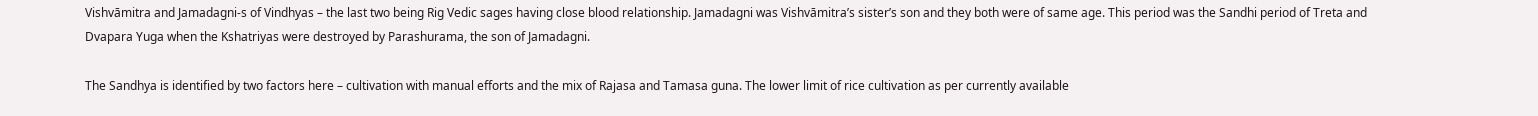Vishvāmitra and Jamadagni-s of Vindhyas – the last two being Rig Vedic sages having close blood relationship. Jamadagni was Vishvāmitra’s sister’s son and they both were of same age. This period was the Sandhi period of Treta and Dvapara Yuga when the Kshatriyas were destroyed by Parashurama, the son of Jamadagni.

The Sandhya is identified by two factors here – cultivation with manual efforts and the mix of Rajasa and Tamasa guna. The lower limit of rice cultivation as per currently available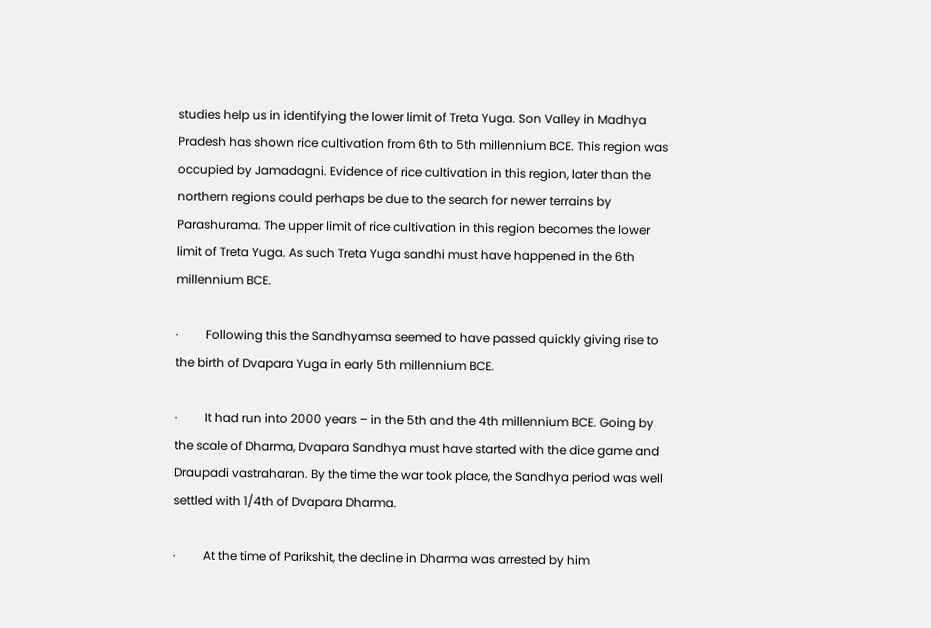studies help us in identifying the lower limit of Treta Yuga. Son Valley in Madhya Pradesh has shown rice cultivation from 6th to 5th millennium BCE. This region was occupied by Jamadagni. Evidence of rice cultivation in this region, later than the northern regions could perhaps be due to the search for newer terrains by Parashurama. The upper limit of rice cultivation in this region becomes the lower limit of Treta Yuga. As such Treta Yuga sandhi must have happened in the 6th millennium BCE.

·         Following this the Sandhyamsa seemed to have passed quickly giving rise to the birth of Dvapara Yuga in early 5th millennium BCE.

·         It had run into 2000 years – in the 5th and the 4th millennium BCE. Going by the scale of Dharma, Dvapara Sandhya must have started with the dice game and Draupadi vastraharan. By the time the war took place, the Sandhya period was well settled with 1/4th of Dvapara Dharma.

·         At the time of Parikshit, the decline in Dharma was arrested by him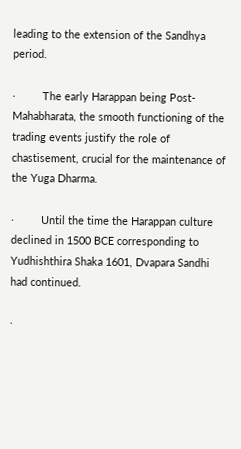leading to the extension of the Sandhya period.

·         The early Harappan being Post-Mahabharata, the smooth functioning of the trading events justify the role of chastisement, crucial for the maintenance of the Yuga Dharma.

·         Until the time the Harappan culture declined in 1500 BCE corresponding to Yudhishthira Shaka 1601, Dvapara Sandhi had continued.

·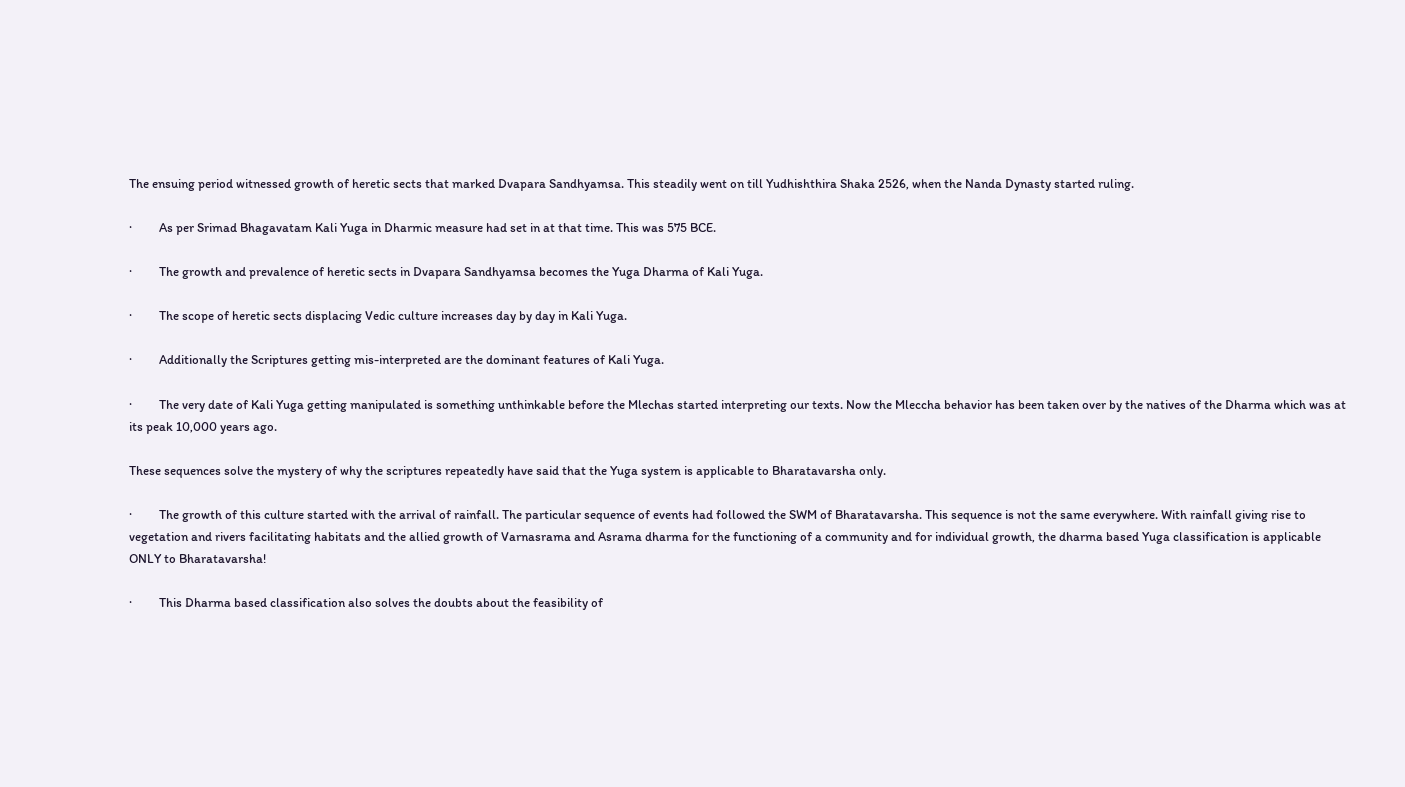The ensuing period witnessed growth of heretic sects that marked Dvapara Sandhyamsa. This steadily went on till Yudhishthira Shaka 2526, when the Nanda Dynasty started ruling.

·         As per Srimad Bhagavatam Kali Yuga in Dharmic measure had set in at that time. This was 575 BCE.

·         The growth and prevalence of heretic sects in Dvapara Sandhyamsa becomes the Yuga Dharma of Kali Yuga.

·         The scope of heretic sects displacing Vedic culture increases day by day in Kali Yuga.

·         Additionally the Scriptures getting mis-interpreted are the dominant features of Kali Yuga.

·         The very date of Kali Yuga getting manipulated is something unthinkable before the Mlechas started interpreting our texts. Now the Mleccha behavior has been taken over by the natives of the Dharma which was at its peak 10,000 years ago.

These sequences solve the mystery of why the scriptures repeatedly have said that the Yuga system is applicable to Bharatavarsha only.

·         The growth of this culture started with the arrival of rainfall. The particular sequence of events had followed the SWM of Bharatavarsha. This sequence is not the same everywhere. With rainfall giving rise to vegetation and rivers facilitating habitats and the allied growth of Varnasrama and Asrama dharma for the functioning of a community and for individual growth, the dharma based Yuga classification is applicable ONLY to Bharatavarsha!

·         This Dharma based classification also solves the doubts about the feasibility of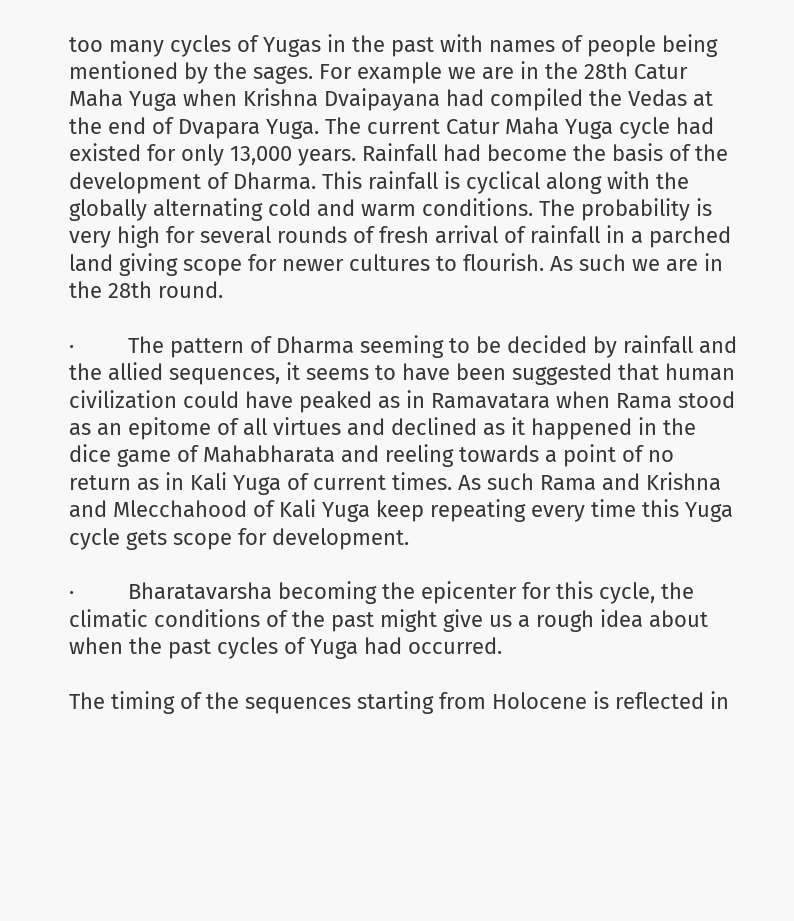too many cycles of Yugas in the past with names of people being mentioned by the sages. For example we are in the 28th Catur Maha Yuga when Krishna Dvaipayana had compiled the Vedas at the end of Dvapara Yuga. The current Catur Maha Yuga cycle had existed for only 13,000 years. Rainfall had become the basis of the development of Dharma. This rainfall is cyclical along with the globally alternating cold and warm conditions. The probability is very high for several rounds of fresh arrival of rainfall in a parched land giving scope for newer cultures to flourish. As such we are in the 28th round.

·         The pattern of Dharma seeming to be decided by rainfall and the allied sequences, it seems to have been suggested that human civilization could have peaked as in Ramavatara when Rama stood as an epitome of all virtues and declined as it happened in the dice game of Mahabharata and reeling towards a point of no return as in Kali Yuga of current times. As such Rama and Krishna and Mlecchahood of Kali Yuga keep repeating every time this Yuga cycle gets scope for development.

·         Bharatavarsha becoming the epicenter for this cycle, the climatic conditions of the past might give us a rough idea about when the past cycles of Yuga had occurred.

The timing of the sequences starting from Holocene is reflected in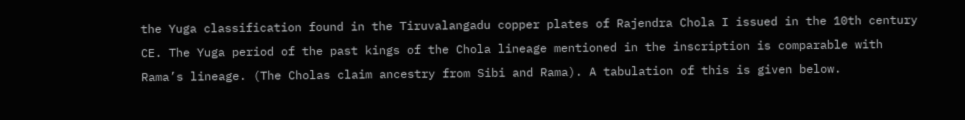the Yuga classification found in the Tiruvalangadu copper plates of Rajendra Chola I issued in the 10th century CE. The Yuga period of the past kings of the Chola lineage mentioned in the inscription is comparable with Rama’s lineage. (The Cholas claim ancestry from Sibi and Rama). A tabulation of this is given below.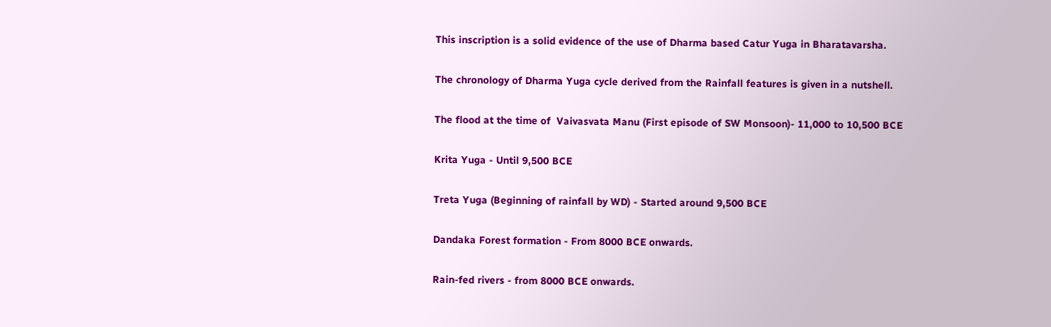This inscription is a solid evidence of the use of Dharma based Catur Yuga in Bharatavarsha.

The chronology of Dharma Yuga cycle derived from the Rainfall features is given in a nutshell.

The flood at the time of  Vaivasvata Manu (First episode of SW Monsoon)- 11,000 to 10,500 BCE

Krita Yuga - Until 9,500 BCE

Treta Yuga (Beginning of rainfall by WD) - Started around 9,500 BCE

Dandaka Forest formation - From 8000 BCE onwards.

Rain-fed rivers - from 8000 BCE onwards.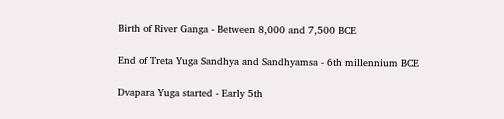Birth of River Ganga - Between 8,000 and 7,500 BCE

End of Treta Yuga Sandhya and Sandhyamsa - 6th millennium BCE

Dvapara Yuga started - Early 5th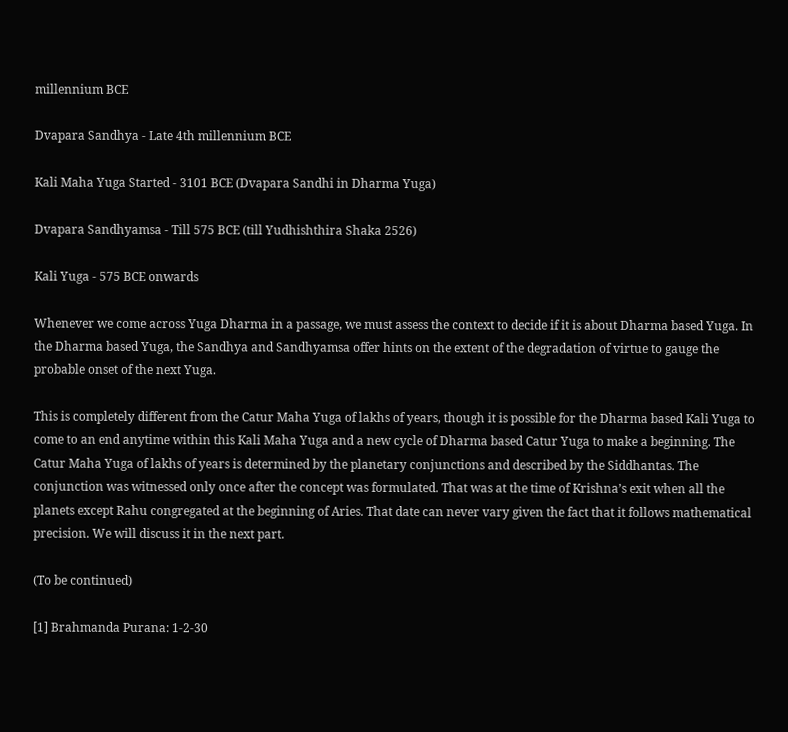millennium BCE

Dvapara Sandhya - Late 4th millennium BCE

Kali Maha Yuga Started - 3101 BCE (Dvapara Sandhi in Dharma Yuga)

Dvapara Sandhyamsa - Till 575 BCE (till Yudhishthira Shaka 2526)

Kali Yuga - 575 BCE onwards

Whenever we come across Yuga Dharma in a passage, we must assess the context to decide if it is about Dharma based Yuga. In the Dharma based Yuga, the Sandhya and Sandhyamsa offer hints on the extent of the degradation of virtue to gauge the probable onset of the next Yuga.

This is completely different from the Catur Maha Yuga of lakhs of years, though it is possible for the Dharma based Kali Yuga to come to an end anytime within this Kali Maha Yuga and a new cycle of Dharma based Catur Yuga to make a beginning. The Catur Maha Yuga of lakhs of years is determined by the planetary conjunctions and described by the Siddhantas. The conjunction was witnessed only once after the concept was formulated. That was at the time of Krishna’s exit when all the planets except Rahu congregated at the beginning of Aries. That date can never vary given the fact that it follows mathematical precision. We will discuss it in the next part.

(To be continued)

[1] Brahmanda Purana: 1-2-30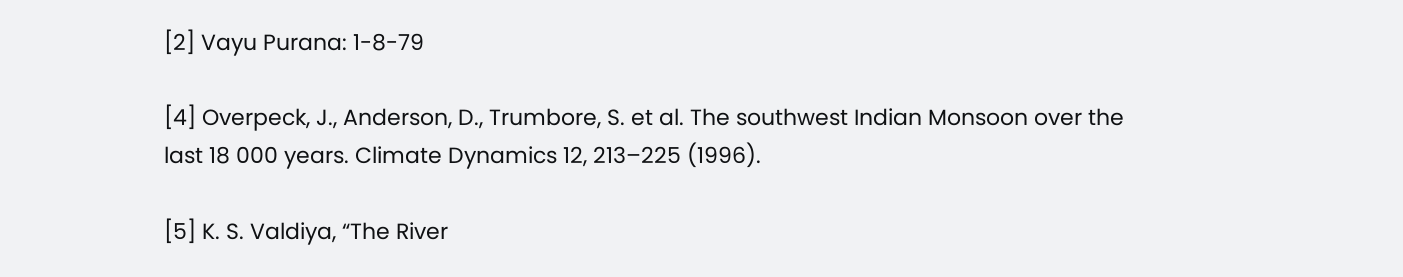[2] Vayu Purana: 1-8-79

[4] Overpeck, J., Anderson, D., Trumbore, S. et al. The southwest Indian Monsoon over the last 18 000 years. Climate Dynamics 12, 213–225 (1996).

[5] K. S. Valdiya, “The River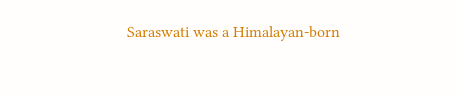Saraswati was a Himalayan-born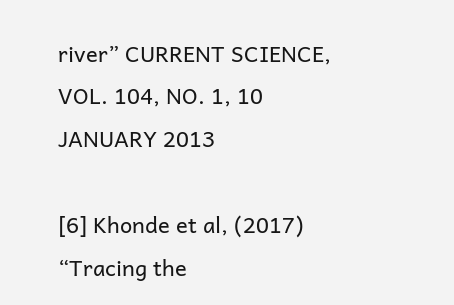river” CURRENT SCIENCE, VOL. 104, NO. 1, 10 JANUARY 2013

[6] Khonde et al, (2017) “Tracing the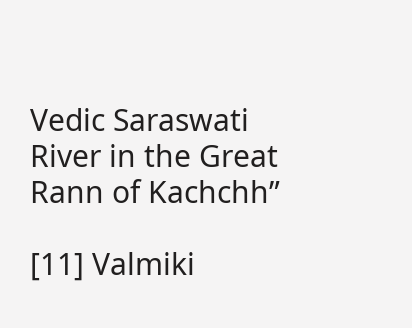Vedic Saraswati River in the Great Rann of Kachchh”

[11] Valmiki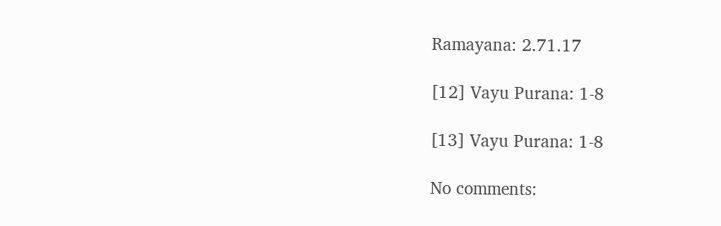Ramayana: 2.71.17

[12] Vayu Purana: 1-8

[13] Vayu Purana: 1-8

No comments: